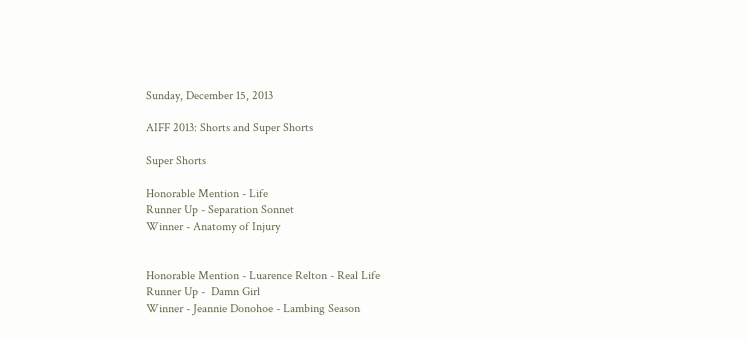Sunday, December 15, 2013

AIFF 2013: Shorts and Super Shorts

Super Shorts

Honorable Mention - Life
Runner Up - Separation Sonnet
Winner - Anatomy of Injury


Honorable Mention - Luarence Relton - Real Life
Runner Up -  Damn Girl
Winner - Jeannie Donohoe - Lambing Season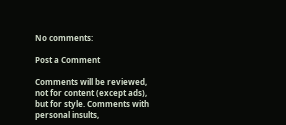No comments:

Post a Comment

Comments will be reviewed, not for content (except ads), but for style. Comments with personal insults,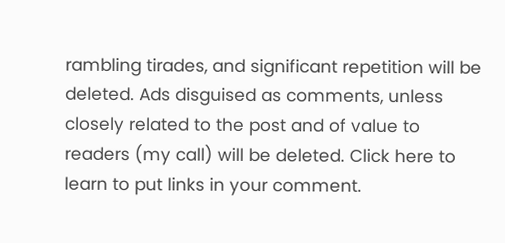rambling tirades, and significant repetition will be deleted. Ads disguised as comments, unless closely related to the post and of value to readers (my call) will be deleted. Click here to learn to put links in your comment.